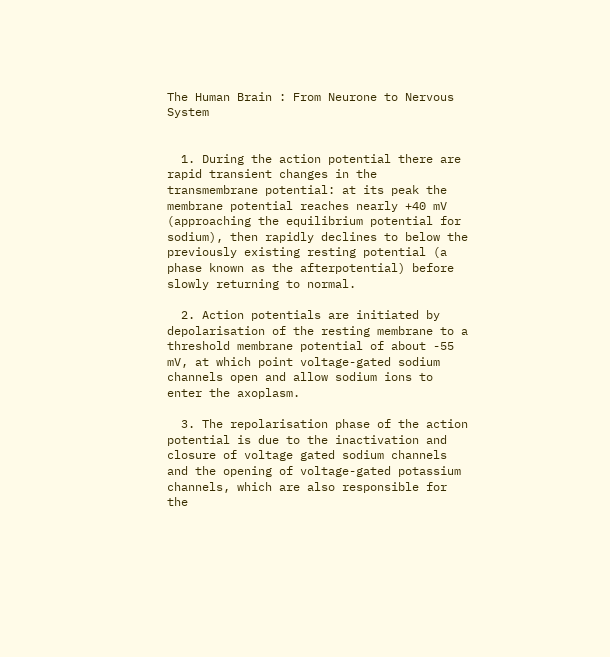The Human Brain : From Neurone to Nervous System


  1. During the action potential there are rapid transient changes in the transmembrane potential: at its peak the membrane potential reaches nearly +40 mV (approaching the equilibrium potential for sodium), then rapidly declines to below the previously existing resting potential (a phase known as the afterpotential) before slowly returning to normal.

  2. Action potentials are initiated by depolarisation of the resting membrane to a threshold membrane potential of about -55 mV, at which point voltage-gated sodium channels open and allow sodium ions to enter the axoplasm.

  3. The repolarisation phase of the action potential is due to the inactivation and closure of voltage gated sodium channels and the opening of voltage-gated potassium channels, which are also responsible for the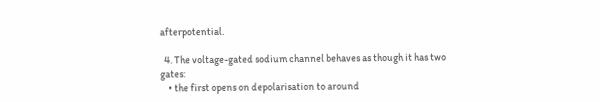afterpotential.

  4. The voltage-gated sodium channel behaves as though it has two gates:
    • the first opens on depolarisation to around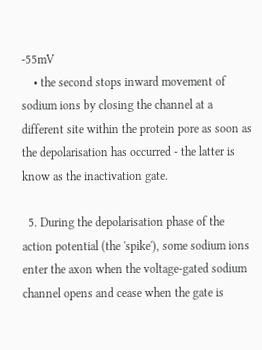-55mV
    • the second stops inward movement of sodium ions by closing the channel at a different site within the protein pore as soon as the depolarisation has occurred - the latter is know as the inactivation gate.

  5. During the depolarisation phase of the action potential (the 'spike'), some sodium ions enter the axon when the voltage-gated sodium channel opens and cease when the gate is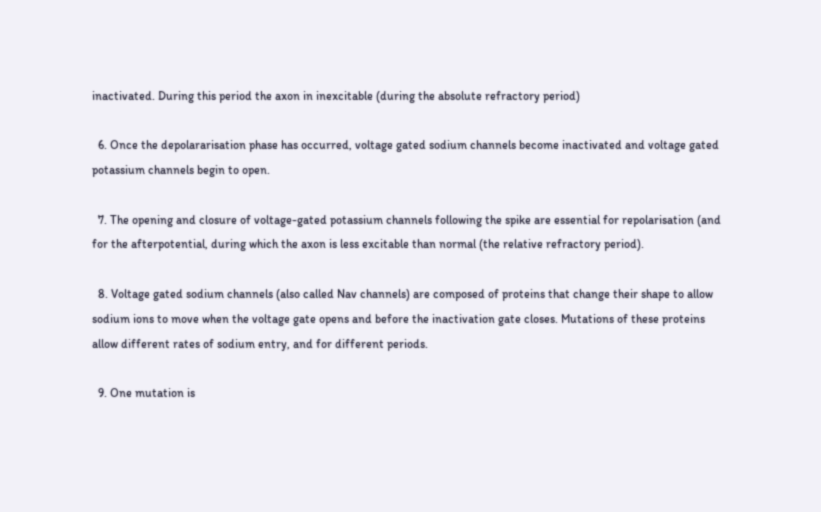inactivated. During this period the axon in inexcitable (during the absolute refractory period)

  6. Once the depolararisation phase has occurred, voltage gated sodium channels become inactivated and voltage gated potassium channels begin to open.

  7. The opening and closure of voltage-gated potassium channels following the spike are essential for repolarisation (and for the afterpotential, during which the axon is less excitable than normal (the relative refractory period).

  8. Voltage gated sodium channels (also called Nav channels) are composed of proteins that change their shape to allow sodium ions to move when the voltage gate opens and before the inactivation gate closes. Mutations of these proteins allow different rates of sodium entry, and for different periods.

  9. One mutation is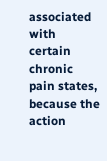associated with certain chronic pain states, because the action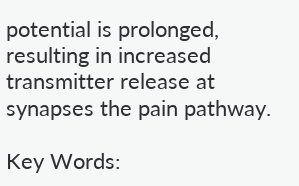potential is prolonged, resulting in increased transmitter release at synapses the pain pathway.

Key Words: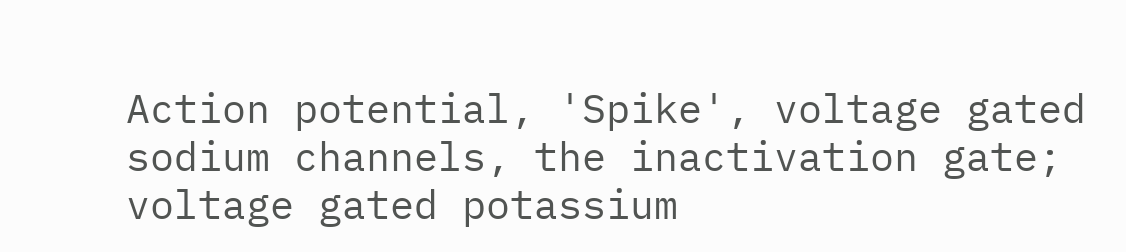Action potential, 'Spike', voltage gated sodium channels, the inactivation gate; voltage gated potassium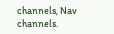channels, Nav channels.